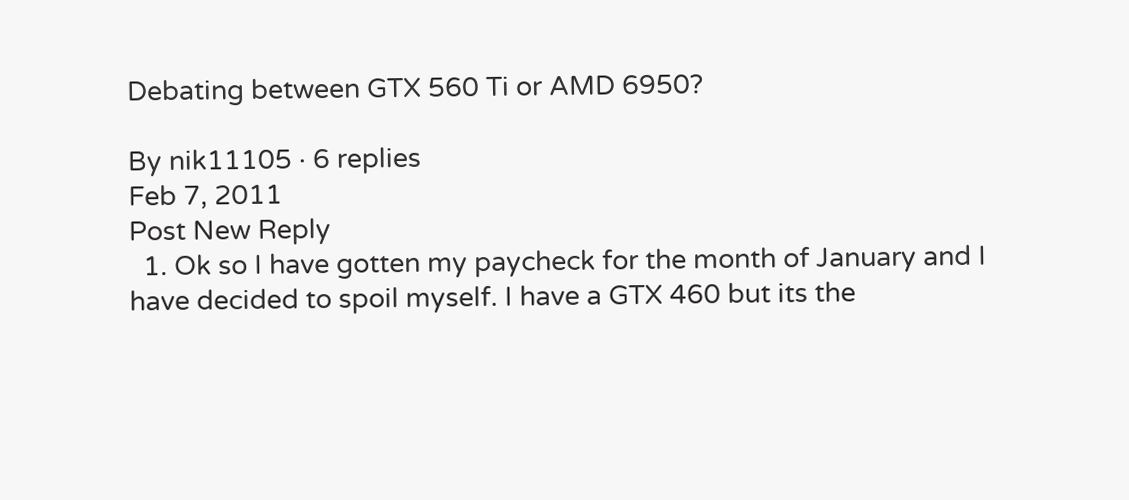Debating between GTX 560 Ti or AMD 6950?

By nik11105 · 6 replies
Feb 7, 2011
Post New Reply
  1. Ok so I have gotten my paycheck for the month of January and I have decided to spoil myself. I have a GTX 460 but its the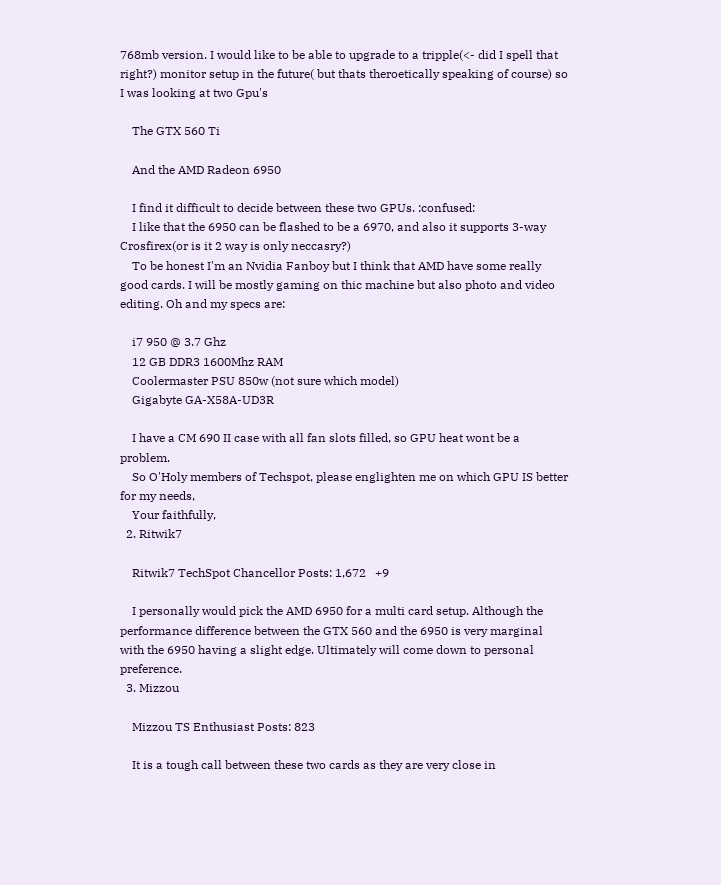768mb version. I would like to be able to upgrade to a tripple(<- did I spell that right?) monitor setup in the future( but thats theroetically speaking of course) so I was looking at two Gpu's

    The GTX 560 Ti

    And the AMD Radeon 6950

    I find it difficult to decide between these two GPUs. :confused:
    I like that the 6950 can be flashed to be a 6970, and also it supports 3-way Crosfirex(or is it 2 way is only neccasry?)
    To be honest I'm an Nvidia Fanboy but I think that AMD have some really good cards. I will be mostly gaming on thic machine but also photo and video editing. Oh and my specs are:

    i7 950 @ 3.7 Ghz
    12 GB DDR3 1600Mhz RAM
    Coolermaster PSU 850w (not sure which model)
    Gigabyte GA-X58A-UD3R

    I have a CM 690 II case with all fan slots filled, so GPU heat wont be a problem.
    So O'Holy members of Techspot, please englighten me on which GPU IS better for my needs,
    Your faithfully,
  2. Ritwik7

    Ritwik7 TechSpot Chancellor Posts: 1,672   +9

    I personally would pick the AMD 6950 for a multi card setup. Although the performance difference between the GTX 560 and the 6950 is very marginal with the 6950 having a slight edge. Ultimately will come down to personal preference.
  3. Mizzou

    Mizzou TS Enthusiast Posts: 823

    It is a tough call between these two cards as they are very close in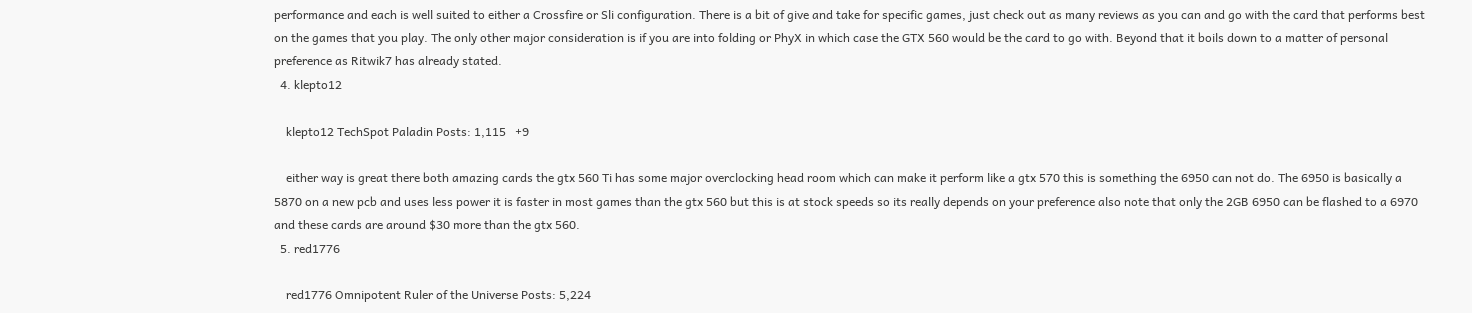performance and each is well suited to either a Crossfire or Sli configuration. There is a bit of give and take for specific games, just check out as many reviews as you can and go with the card that performs best on the games that you play. The only other major consideration is if you are into folding or PhyX in which case the GTX 560 would be the card to go with. Beyond that it boils down to a matter of personal preference as Ritwik7 has already stated.
  4. klepto12

    klepto12 TechSpot Paladin Posts: 1,115   +9

    either way is great there both amazing cards the gtx 560 Ti has some major overclocking head room which can make it perform like a gtx 570 this is something the 6950 can not do. The 6950 is basically a 5870 on a new pcb and uses less power it is faster in most games than the gtx 560 but this is at stock speeds so its really depends on your preference also note that only the 2GB 6950 can be flashed to a 6970 and these cards are around $30 more than the gtx 560.
  5. red1776

    red1776 Omnipotent Ruler of the Universe Posts: 5,224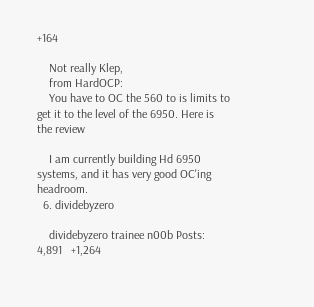+164

    Not really Klep,
    from HardOCP:
    You have to OC the 560 to is limits to get it to the level of the 6950. Here is the review

    I am currently building Hd 6950 systems, and it has very good OC'ing headroom.
  6. dividebyzero

    dividebyzero trainee n00b Posts: 4,891   +1,264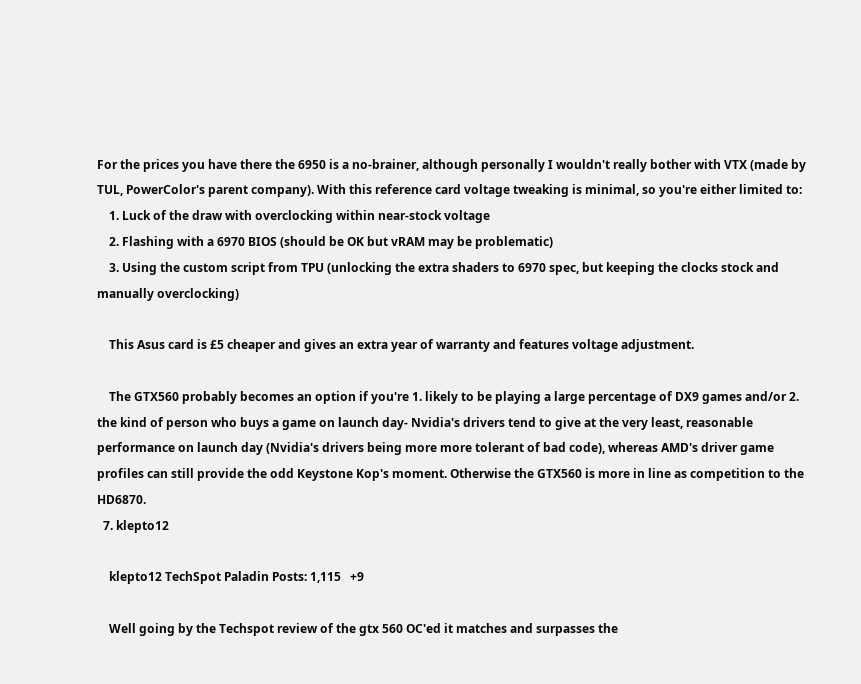For the prices you have there the 6950 is a no-brainer, although personally I wouldn't really bother with VTX (made by TUL, PowerColor's parent company). With this reference card voltage tweaking is minimal, so you're either limited to:
    1. Luck of the draw with overclocking within near-stock voltage
    2. Flashing with a 6970 BIOS (should be OK but vRAM may be problematic)
    3. Using the custom script from TPU (unlocking the extra shaders to 6970 spec, but keeping the clocks stock and manually overclocking)

    This Asus card is £5 cheaper and gives an extra year of warranty and features voltage adjustment.

    The GTX560 probably becomes an option if you're 1. likely to be playing a large percentage of DX9 games and/or 2. the kind of person who buys a game on launch day- Nvidia's drivers tend to give at the very least, reasonable performance on launch day (Nvidia's drivers being more more tolerant of bad code), whereas AMD's driver game profiles can still provide the odd Keystone Kop's moment. Otherwise the GTX560 is more in line as competition to the HD6870.
  7. klepto12

    klepto12 TechSpot Paladin Posts: 1,115   +9

    Well going by the Techspot review of the gtx 560 OC'ed it matches and surpasses the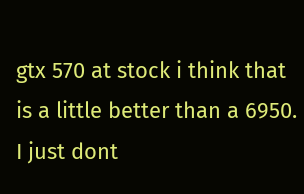gtx 570 at stock i think that is a little better than a 6950. I just dont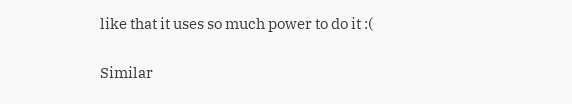like that it uses so much power to do it :(

Similar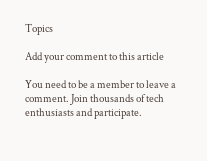Topics

Add your comment to this article

You need to be a member to leave a comment. Join thousands of tech enthusiasts and participate.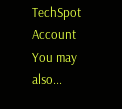TechSpot Account You may also...